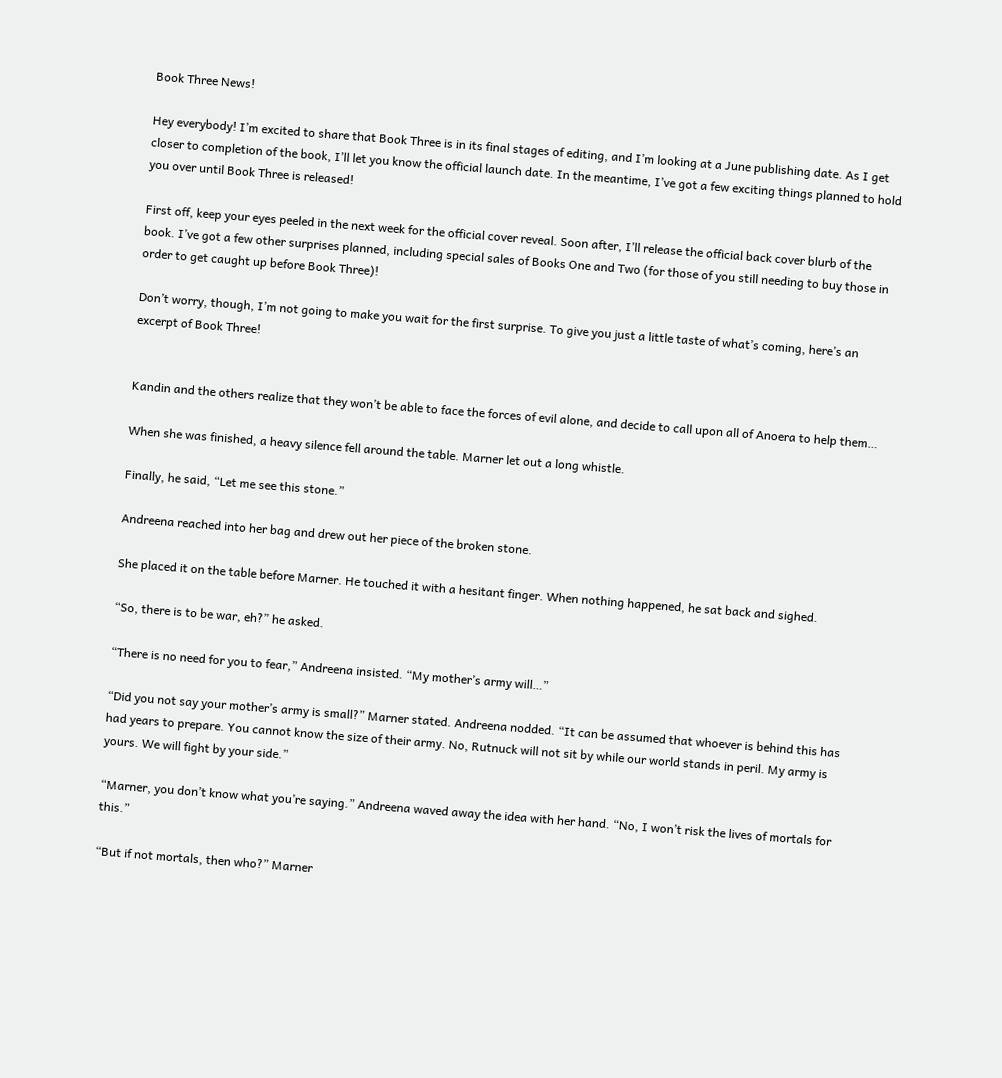Book Three News!

Hey everybody! I’m excited to share that Book Three is in its final stages of editing, and I’m looking at a June publishing date. As I get closer to completion of the book, I’ll let you know the official launch date. In the meantime, I’ve got a few exciting things planned to hold you over until Book Three is released!

First off, keep your eyes peeled in the next week for the official cover reveal. Soon after, I’ll release the official back cover blurb of the book. I’ve got a few other surprises planned, including special sales of Books One and Two (for those of you still needing to buy those in order to get caught up before Book Three)!

Don’t worry, though, I’m not going to make you wait for the first surprise. To give you just a little taste of what’s coming, here’s an excerpt of Book Three!


Kandin and the others realize that they won’t be able to face the forces of evil alone, and decide to call upon all of Anoera to help them…

When she was finished, a heavy silence fell around the table. Marner let out a long whistle.

Finally, he said, “Let me see this stone.”

Andreena reached into her bag and drew out her piece of the broken stone.

She placed it on the table before Marner. He touched it with a hesitant finger. When nothing happened, he sat back and sighed.

“So, there is to be war, eh?” he asked.

“There is no need for you to fear,” Andreena insisted. “My mother’s army will…”

“Did you not say your mother’s army is small?” Marner stated. Andreena nodded. “It can be assumed that whoever is behind this has had years to prepare. You cannot know the size of their army. No, Rutnuck will not sit by while our world stands in peril. My army is yours. We will fight by your side.”

“Marner, you don’t know what you’re saying.” Andreena waved away the idea with her hand. “No, I won’t risk the lives of mortals for this.”

“But if not mortals, then who?” Marner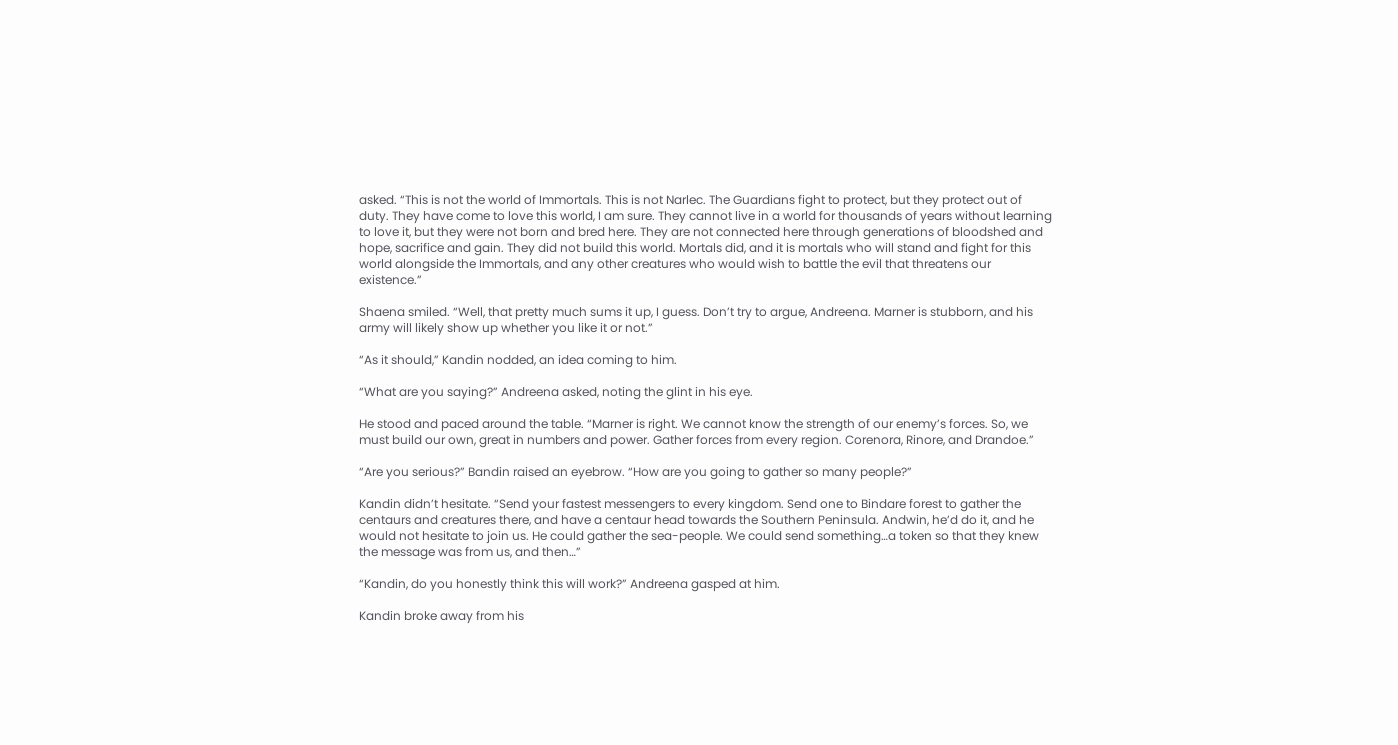asked. “This is not the world of Immortals. This is not Narlec. The Guardians fight to protect, but they protect out of duty. They have come to love this world, I am sure. They cannot live in a world for thousands of years without learning to love it, but they were not born and bred here. They are not connected here through generations of bloodshed and hope, sacrifice and gain. They did not build this world. Mortals did, and it is mortals who will stand and fight for this world alongside the Immortals, and any other creatures who would wish to battle the evil that threatens our existence.”

Shaena smiled. “Well, that pretty much sums it up, I guess. Don’t try to argue, Andreena. Marner is stubborn, and his army will likely show up whether you like it or not.”

“As it should,” Kandin nodded, an idea coming to him.

“What are you saying?” Andreena asked, noting the glint in his eye.

He stood and paced around the table. “Marner is right. We cannot know the strength of our enemy’s forces. So, we must build our own, great in numbers and power. Gather forces from every region. Corenora, Rinore, and Drandoe.”

“Are you serious?” Bandin raised an eyebrow. “How are you going to gather so many people?”

Kandin didn’t hesitate. “Send your fastest messengers to every kingdom. Send one to Bindare forest to gather the centaurs and creatures there, and have a centaur head towards the Southern Peninsula. Andwin, he’d do it, and he would not hesitate to join us. He could gather the sea-people. We could send something…a token so that they knew the message was from us, and then…”

“Kandin, do you honestly think this will work?” Andreena gasped at him.

Kandin broke away from his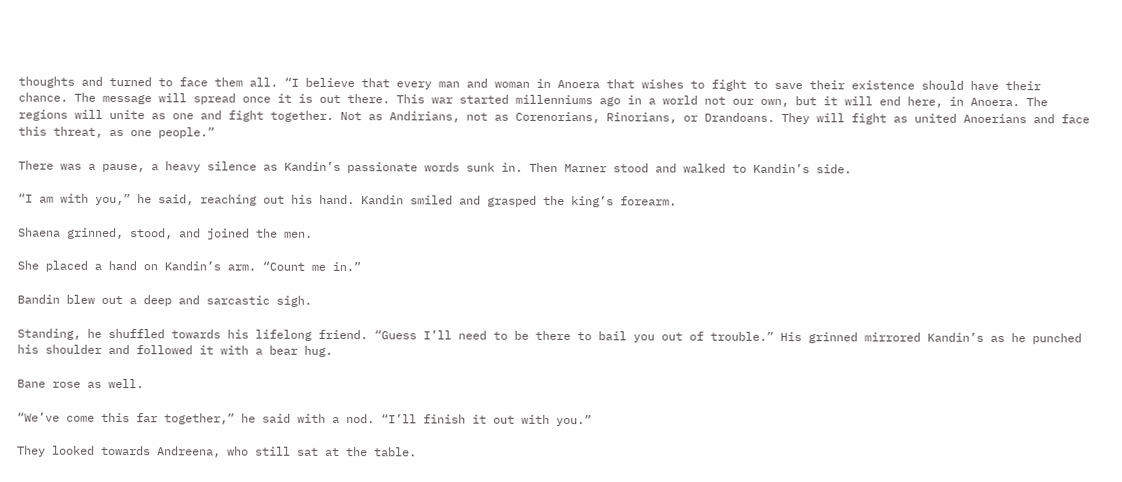thoughts and turned to face them all. “I believe that every man and woman in Anoera that wishes to fight to save their existence should have their chance. The message will spread once it is out there. This war started millenniums ago in a world not our own, but it will end here, in Anoera. The regions will unite as one and fight together. Not as Andirians, not as Corenorians, Rinorians, or Drandoans. They will fight as united Anoerians and face this threat, as one people.”

There was a pause, a heavy silence as Kandin’s passionate words sunk in. Then Marner stood and walked to Kandin’s side.

“I am with you,” he said, reaching out his hand. Kandin smiled and grasped the king’s forearm.

Shaena grinned, stood, and joined the men.

She placed a hand on Kandin’s arm. “Count me in.”

Bandin blew out a deep and sarcastic sigh.

Standing, he shuffled towards his lifelong friend. “Guess I’ll need to be there to bail you out of trouble.” His grinned mirrored Kandin’s as he punched his shoulder and followed it with a bear hug.

Bane rose as well.

“We’ve come this far together,” he said with a nod. “I’ll finish it out with you.”

They looked towards Andreena, who still sat at the table.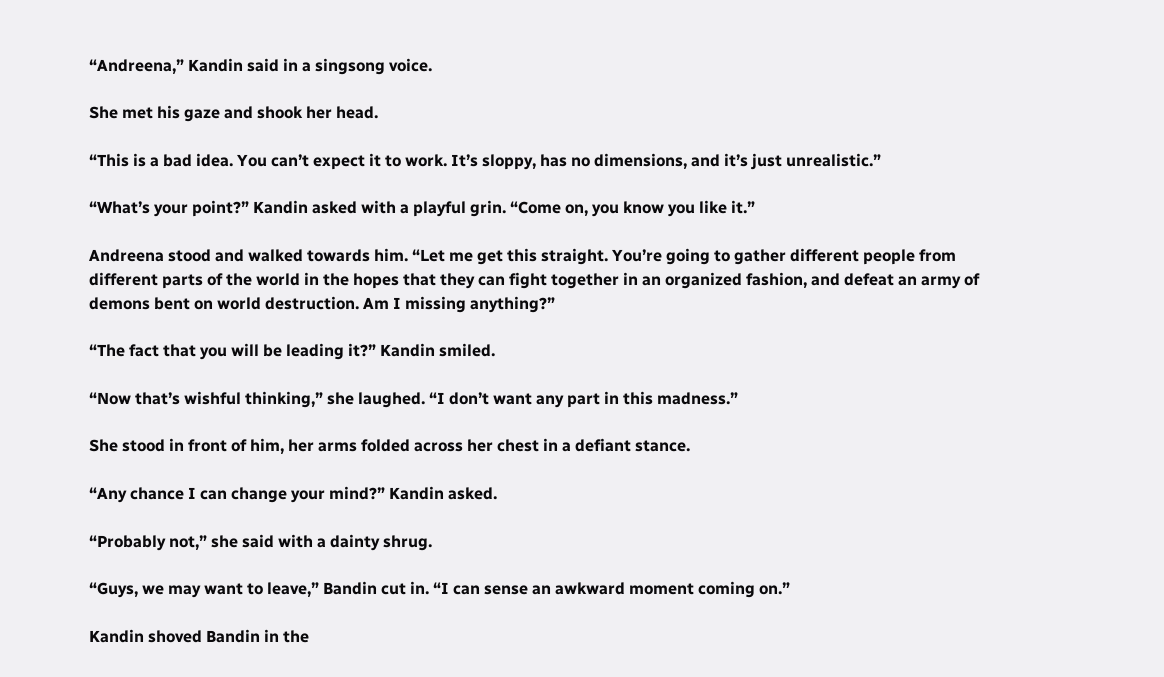“Andreena,” Kandin said in a singsong voice.

She met his gaze and shook her head.

“This is a bad idea. You can’t expect it to work. It’s sloppy, has no dimensions, and it’s just unrealistic.”

“What’s your point?” Kandin asked with a playful grin. “Come on, you know you like it.”

Andreena stood and walked towards him. “Let me get this straight. You’re going to gather different people from different parts of the world in the hopes that they can fight together in an organized fashion, and defeat an army of demons bent on world destruction. Am I missing anything?”

“The fact that you will be leading it?” Kandin smiled.

“Now that’s wishful thinking,” she laughed. “I don’t want any part in this madness.”

She stood in front of him, her arms folded across her chest in a defiant stance.

“Any chance I can change your mind?” Kandin asked.

“Probably not,” she said with a dainty shrug.

“Guys, we may want to leave,” Bandin cut in. “I can sense an awkward moment coming on.”

Kandin shoved Bandin in the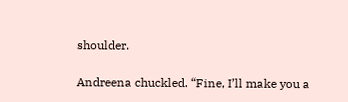shoulder.

Andreena chuckled. “Fine, I’ll make you a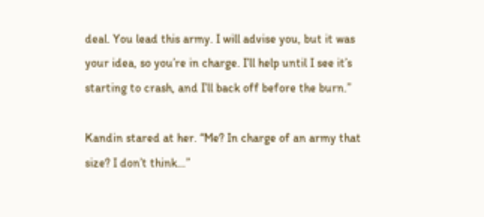deal. You lead this army. I will advise you, but it was your idea, so you’re in charge. I’ll help until I see it’s starting to crash, and I’ll back off before the burn.”

Kandin stared at her. “Me? In charge of an army that size? I don’t think…”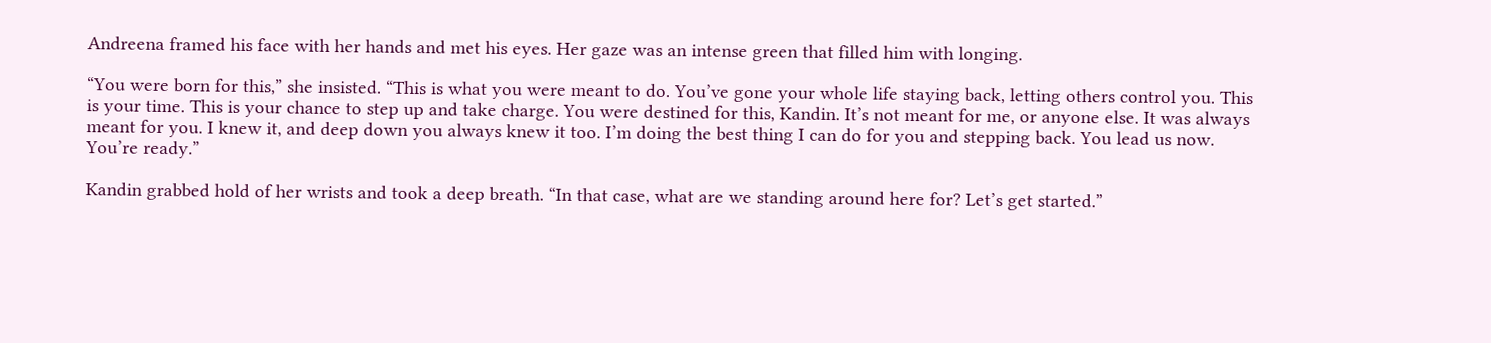Andreena framed his face with her hands and met his eyes. Her gaze was an intense green that filled him with longing.

“You were born for this,” she insisted. “This is what you were meant to do. You’ve gone your whole life staying back, letting others control you. This is your time. This is your chance to step up and take charge. You were destined for this, Kandin. It’s not meant for me, or anyone else. It was always meant for you. I knew it, and deep down you always knew it too. I’m doing the best thing I can do for you and stepping back. You lead us now. You’re ready.”

Kandin grabbed hold of her wrists and took a deep breath. “In that case, what are we standing around here for? Let’s get started.”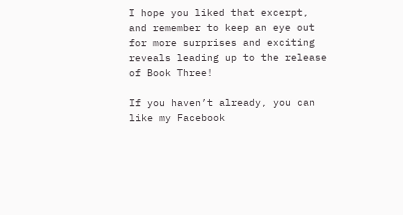I hope you liked that excerpt, and remember to keep an eye out for more surprises and exciting reveals leading up to the release of Book Three!

If you haven’t already, you can like my Facebook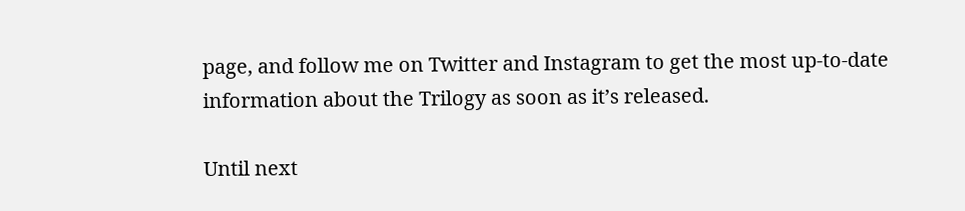page, and follow me on Twitter and Instagram to get the most up-to-date information about the Trilogy as soon as it’s released.

Until next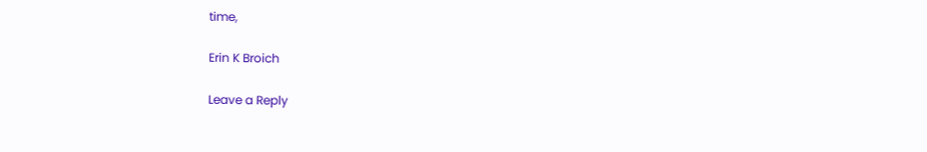time,

Erin K Broich

Leave a Reply